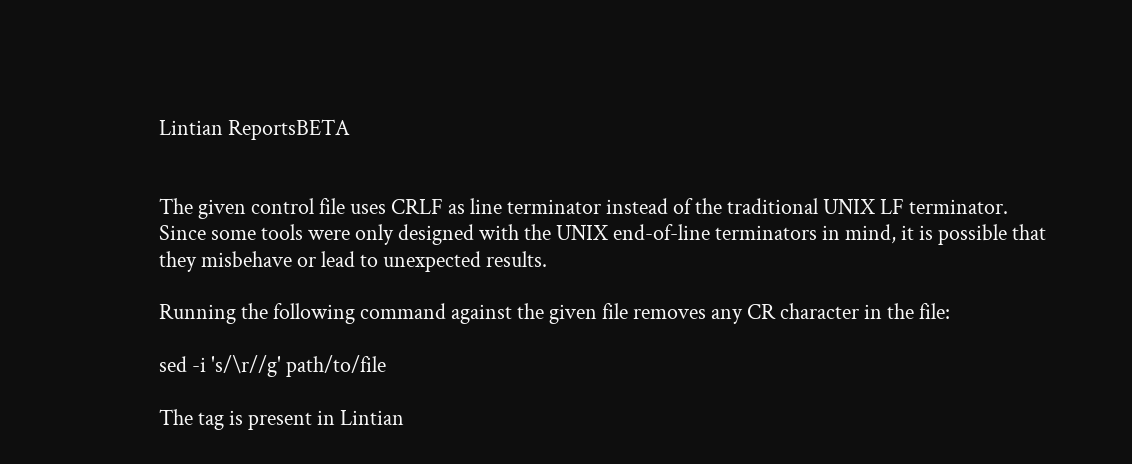Lintian ReportsBETA


The given control file uses CRLF as line terminator instead of the traditional UNIX LF terminator. Since some tools were only designed with the UNIX end-of-line terminators in mind, it is possible that they misbehave or lead to unexpected results.

Running the following command against the given file removes any CR character in the file:

sed -i 's/\r//g' path/to/file

The tag is present in Lintian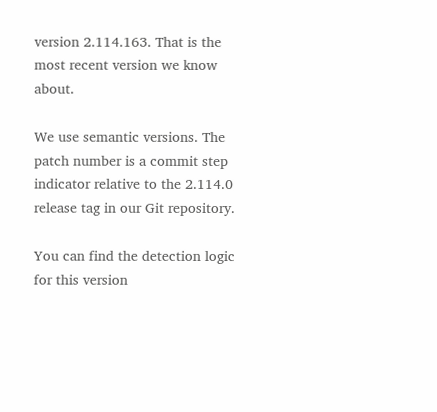version 2.114.163. That is the most recent version we know about.

We use semantic versions. The patch number is a commit step indicator relative to the 2.114.0 release tag in our Git repository.

You can find the detection logic for this version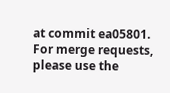at commit ea05801. For merge requests, please use the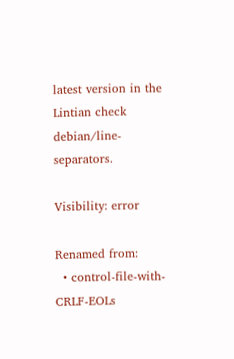latest version in the Lintian check debian/line-separators.

Visibility: error

Renamed from:
  • control-file-with-CRLF-EOLs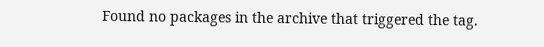Found no packages in the archive that triggered the tag.